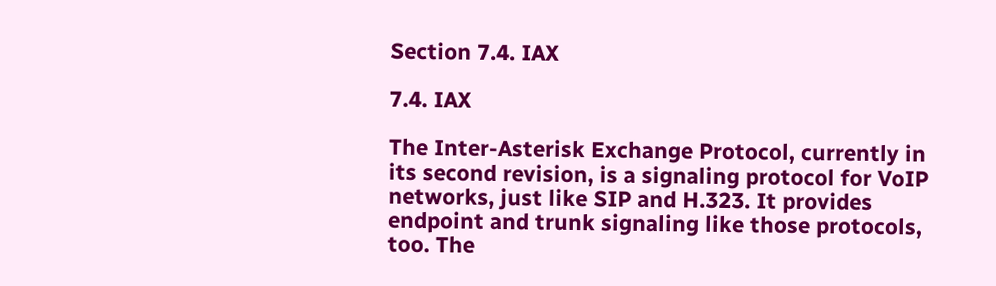Section 7.4. IAX

7.4. IAX

The Inter-Asterisk Exchange Protocol, currently in its second revision, is a signaling protocol for VoIP networks, just like SIP and H.323. It provides endpoint and trunk signaling like those protocols, too. The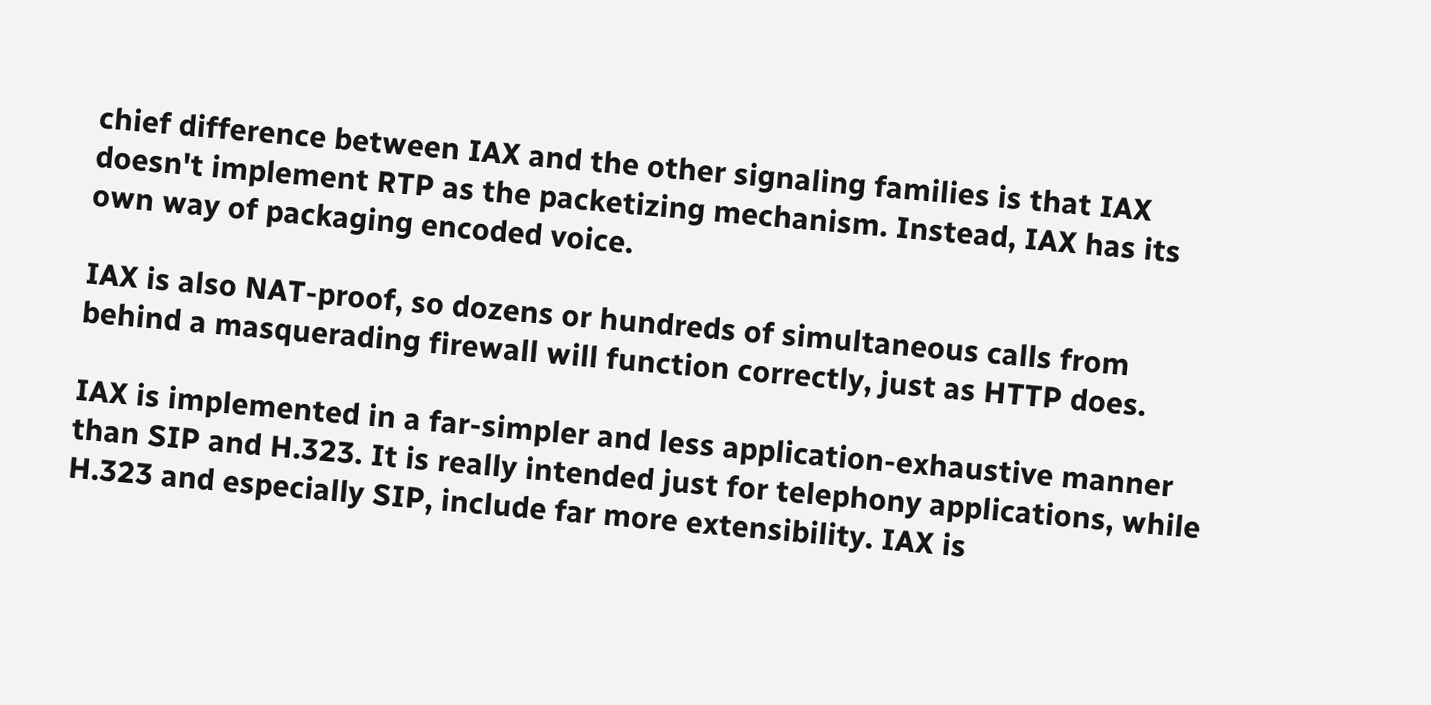chief difference between IAX and the other signaling families is that IAX doesn't implement RTP as the packetizing mechanism. Instead, IAX has its own way of packaging encoded voice.

IAX is also NAT-proof, so dozens or hundreds of simultaneous calls from behind a masquerading firewall will function correctly, just as HTTP does.

IAX is implemented in a far-simpler and less application-exhaustive manner than SIP and H.323. It is really intended just for telephony applications, while H.323 and especially SIP, include far more extensibility. IAX is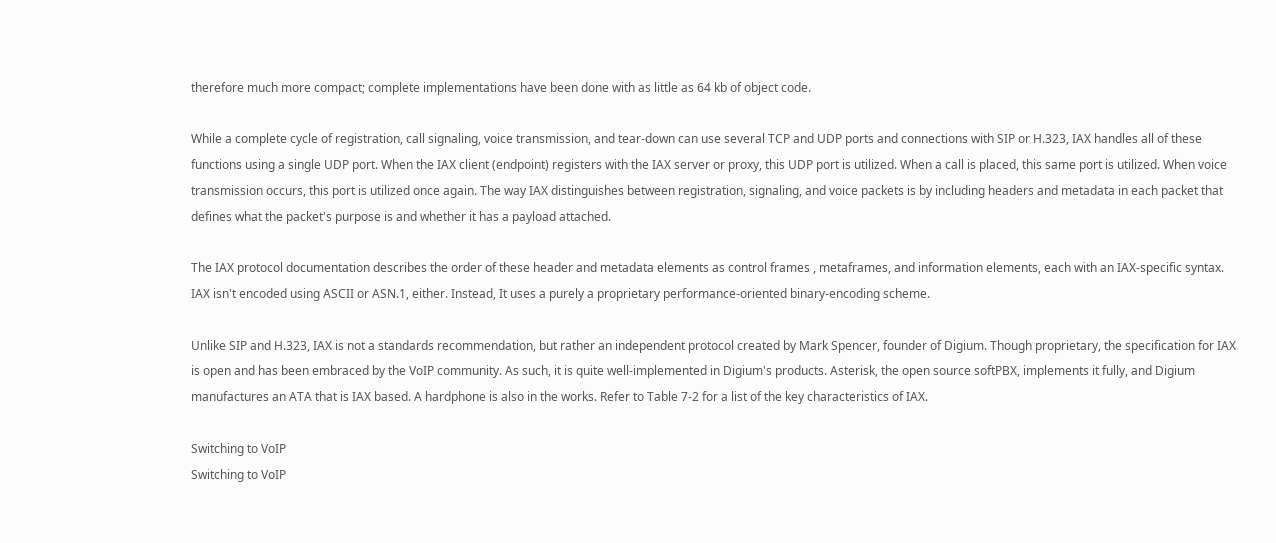therefore much more compact; complete implementations have been done with as little as 64 kb of object code.

While a complete cycle of registration, call signaling, voice transmission, and tear-down can use several TCP and UDP ports and connections with SIP or H.323, IAX handles all of these functions using a single UDP port. When the IAX client (endpoint) registers with the IAX server or proxy, this UDP port is utilized. When a call is placed, this same port is utilized. When voice transmission occurs, this port is utilized once again. The way IAX distinguishes between registration, signaling, and voice packets is by including headers and metadata in each packet that defines what the packet's purpose is and whether it has a payload attached.

The IAX protocol documentation describes the order of these header and metadata elements as control frames , metaframes, and information elements, each with an IAX-specific syntax. IAX isn't encoded using ASCII or ASN.1, either. Instead, It uses a purely a proprietary performance-oriented binary-encoding scheme.

Unlike SIP and H.323, IAX is not a standards recommendation, but rather an independent protocol created by Mark Spencer, founder of Digium. Though proprietary, the specification for IAX is open and has been embraced by the VoIP community. As such, it is quite well-implemented in Digium's products. Asterisk, the open source softPBX, implements it fully, and Digium manufactures an ATA that is IAX based. A hardphone is also in the works. Refer to Table 7-2 for a list of the key characteristics of IAX.

Switching to VoIP
Switching to VoIP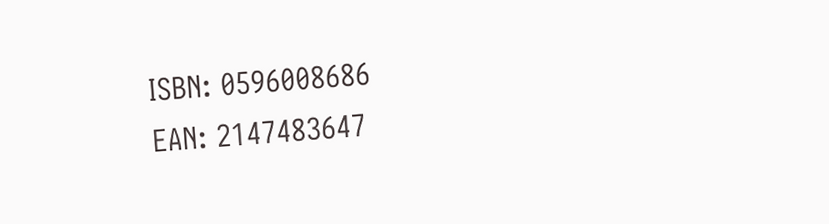ISBN: 0596008686
EAN: 2147483647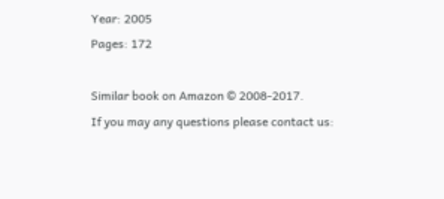Year: 2005
Pages: 172

Similar book on Amazon © 2008-2017.
If you may any questions please contact us: